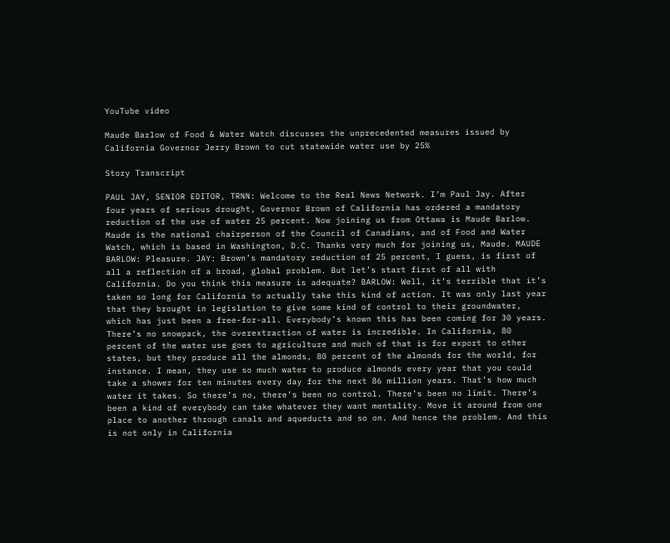YouTube video

Maude Barlow of Food & Water Watch discusses the unprecedented measures issued by California Governor Jerry Brown to cut statewide water use by 25%

Story Transcript

PAUL JAY, SENIOR EDITOR, TRNN: Welcome to the Real News Network. I’m Paul Jay. After four years of serious drought, Governor Brown of California has ordered a mandatory reduction of the use of water 25 percent. Now joining us from Ottawa is Maude Barlow. Maude is the national chairperson of the Council of Canadians, and of Food and Water Watch, which is based in Washington, D.C. Thanks very much for joining us, Maude. MAUDE BARLOW: Pleasure. JAY: Brown’s mandatory reduction of 25 percent, I guess, is first of all a reflection of a broad, global problem. But let’s start first of all with California. Do you think this measure is adequate? BARLOW: Well, it’s terrible that it’s taken so long for California to actually take this kind of action. It was only last year that they brought in legislation to give some kind of control to their groundwater, which has just been a free-for-all. Everybody’s known this has been coming for 30 years. There’s no snowpack, the overextraction of water is incredible. In California, 80 percent of the water use goes to agriculture and much of that is for export to other states, but they produce all the almonds, 80 percent of the almonds for the world, for instance. I mean, they use so much water to produce almonds every year that you could take a shower for ten minutes every day for the next 86 million years. That’s how much water it takes. So there’s no, there’s been no control. There’s been no limit. There’s been a kind of everybody can take whatever they want mentality. Move it around from one place to another through canals and aqueducts and so on. And hence the problem. And this is not only in California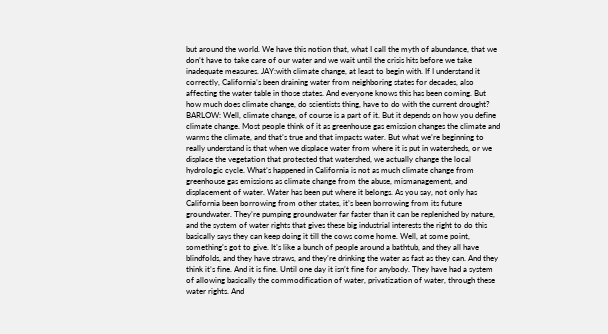but around the world. We have this notion that, what I call the myth of abundance, that we don’t have to take care of our water and we wait until the crisis hits before we take inadequate measures. JAY:with climate change, at least to begin with. If I understand it correctly, California’s been draining water from neighboring states for decades, also affecting the water table in those states. And everyone knows this has been coming. But how much does climate change, do scientists thing, have to do with the current drought? BARLOW: Well, climate change, of course is a part of it. But it depends on how you define climate change. Most people think of it as greenhouse gas emission changes the climate and warms the climate, and that’s true and that impacts water. But what we’re beginning to really understand is that when we displace water from where it is put in watersheds, or we displace the vegetation that protected that watershed, we actually change the local hydrologic cycle. What’s happened in California is not as much climate change from greenhouse gas emissions as climate change from the abuse, mismanagement, and displacement of water. Water has been put where it belongs. As you say, not only has California been borrowing from other states, it’s been borrowing from its future groundwater. They’re pumping groundwater far faster than it can be replenished by nature, and the system of water rights that gives these big industrial interests the right to do this basically says they can keep doing it till the cows come home. Well, at some point, something’s got to give. It’s like a bunch of people around a bathtub, and they all have blindfolds, and they have straws, and they’re drinking the water as fast as they can. And they think it’s fine. And it is fine. Until one day it isn’t fine for anybody. They have had a system of allowing basically the commodification of water, privatization of water, through these water rights. And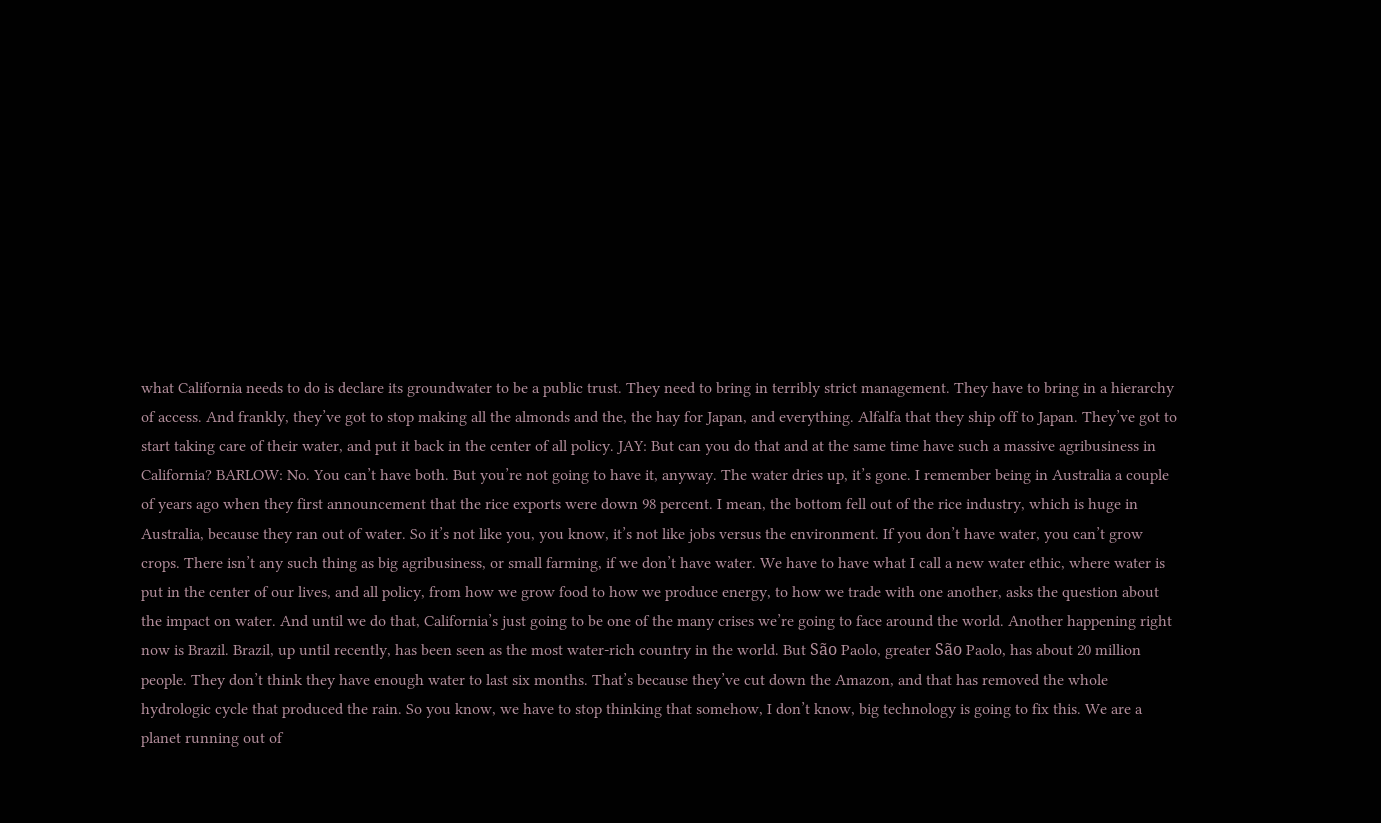what California needs to do is declare its groundwater to be a public trust. They need to bring in terribly strict management. They have to bring in a hierarchy of access. And frankly, they’ve got to stop making all the almonds and the, the hay for Japan, and everything. Alfalfa that they ship off to Japan. They’ve got to start taking care of their water, and put it back in the center of all policy. JAY: But can you do that and at the same time have such a massive agribusiness in California? BARLOW: No. You can’t have both. But you’re not going to have it, anyway. The water dries up, it’s gone. I remember being in Australia a couple of years ago when they first announcement that the rice exports were down 98 percent. I mean, the bottom fell out of the rice industry, which is huge in Australia, because they ran out of water. So it’s not like you, you know, it’s not like jobs versus the environment. If you don’t have water, you can’t grow crops. There isn’t any such thing as big agribusiness, or small farming, if we don’t have water. We have to have what I call a new water ethic, where water is put in the center of our lives, and all policy, from how we grow food to how we produce energy, to how we trade with one another, asks the question about the impact on water. And until we do that, California’s just going to be one of the many crises we’re going to face around the world. Another happening right now is Brazil. Brazil, up until recently, has been seen as the most water-rich country in the world. But São Paolo, greater São Paolo, has about 20 million people. They don’t think they have enough water to last six months. That’s because they’ve cut down the Amazon, and that has removed the whole hydrologic cycle that produced the rain. So you know, we have to stop thinking that somehow, I don’t know, big technology is going to fix this. We are a planet running out of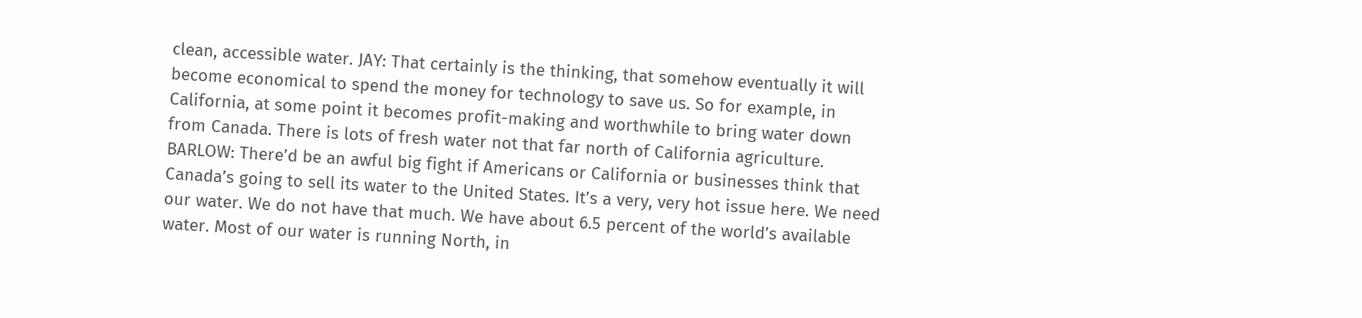clean, accessible water. JAY: That certainly is the thinking, that somehow eventually it will become economical to spend the money for technology to save us. So for example, in California, at some point it becomes profit-making and worthwhile to bring water down from Canada. There is lots of fresh water not that far north of California agriculture. BARLOW: There’d be an awful big fight if Americans or California or businesses think that Canada’s going to sell its water to the United States. It’s a very, very hot issue here. We need our water. We do not have that much. We have about 6.5 percent of the world’s available water. Most of our water is running North, in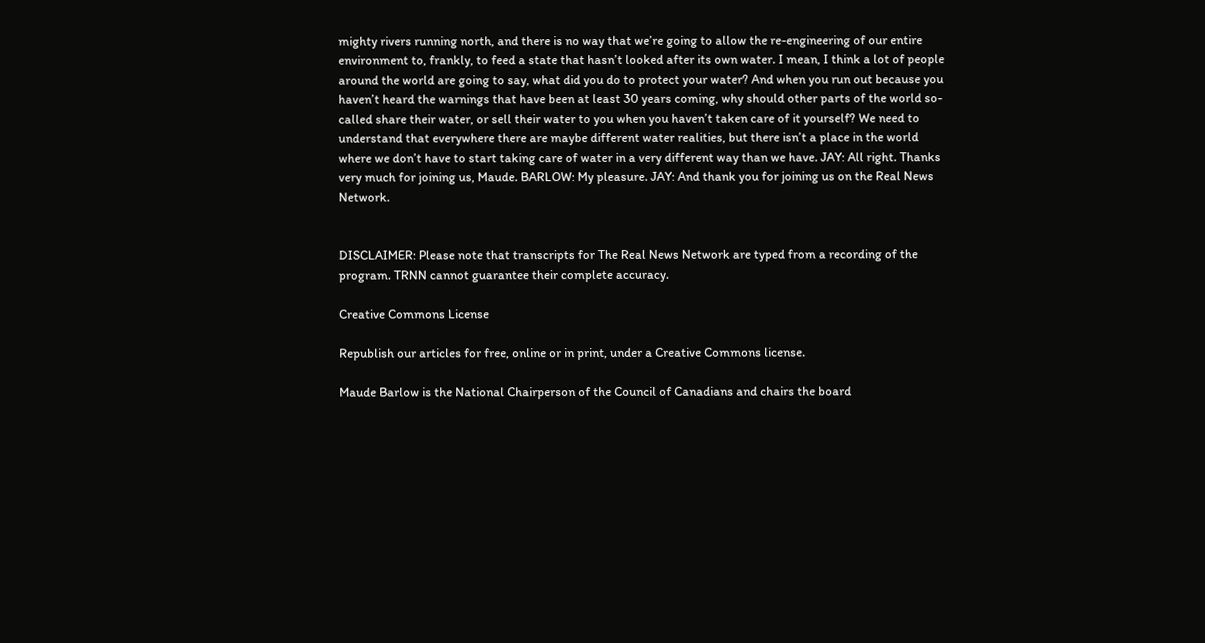mighty rivers running north, and there is no way that we’re going to allow the re-engineering of our entire environment to, frankly, to feed a state that hasn’t looked after its own water. I mean, I think a lot of people around the world are going to say, what did you do to protect your water? And when you run out because you haven’t heard the warnings that have been at least 30 years coming, why should other parts of the world so-called share their water, or sell their water to you when you haven’t taken care of it yourself? We need to understand that everywhere there are maybe different water realities, but there isn’t a place in the world where we don’t have to start taking care of water in a very different way than we have. JAY: All right. Thanks very much for joining us, Maude. BARLOW: My pleasure. JAY: And thank you for joining us on the Real News Network.


DISCLAIMER: Please note that transcripts for The Real News Network are typed from a recording of the program. TRNN cannot guarantee their complete accuracy.

Creative Commons License

Republish our articles for free, online or in print, under a Creative Commons license.

Maude Barlow is the National Chairperson of the Council of Canadians and chairs the board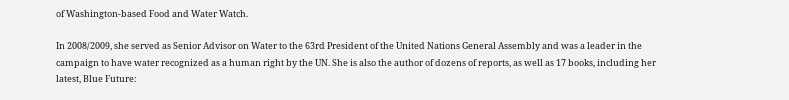of Washington-based Food and Water Watch.

In 2008/2009, she served as Senior Advisor on Water to the 63rd President of the United Nations General Assembly and was a leader in the campaign to have water recognized as a human right by the UN. She is also the author of dozens of reports, as well as 17 books, including her latest, Blue Future: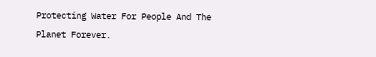Protecting Water For People And The Planet Forever.